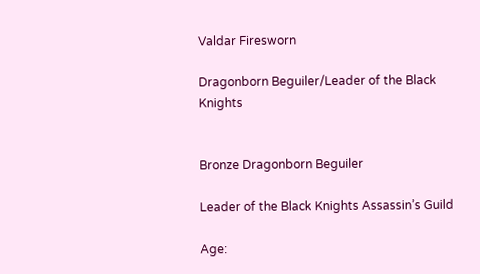Valdar Firesworn

Dragonborn Beguiler/Leader of the Black Knights


Bronze Dragonborn Beguiler

Leader of the Black Knights Assassin’s Guild

Age: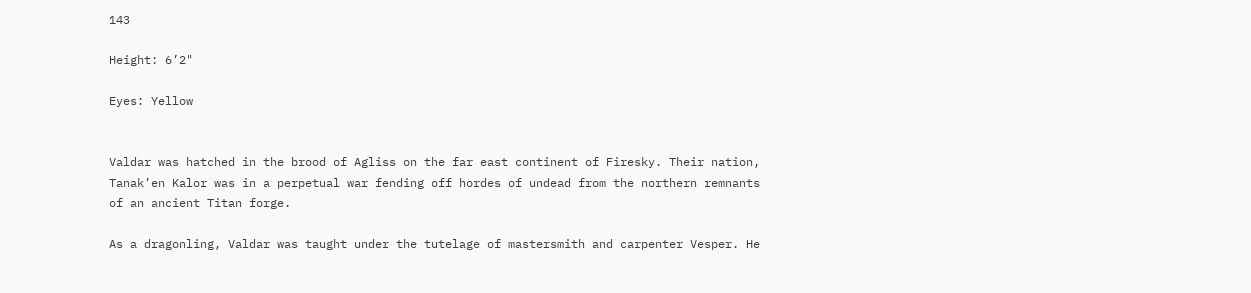143

Height: 6’2"

Eyes: Yellow


Valdar was hatched in the brood of Agliss on the far east continent of Firesky. Their nation, Tanak’en Kalor was in a perpetual war fending off hordes of undead from the northern remnants of an ancient Titan forge.

As a dragonling, Valdar was taught under the tutelage of mastersmith and carpenter Vesper. He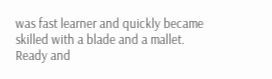was fast learner and quickly became skilled with a blade and a mallet. Ready and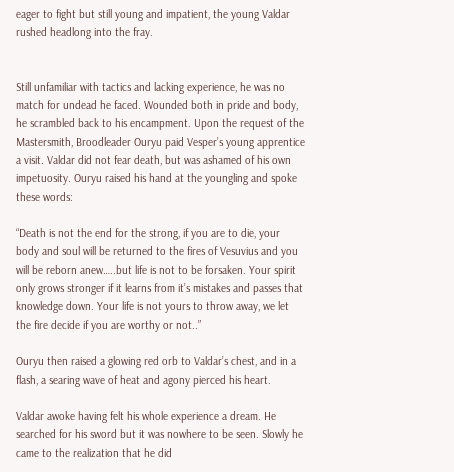eager to fight but still young and impatient, the young Valdar rushed headlong into the fray.


Still unfamiliar with tactics and lacking experience, he was no match for undead he faced. Wounded both in pride and body, he scrambled back to his encampment. Upon the request of the Mastersmith, Broodleader Ouryu paid Vesper’s young apprentice a visit. Valdar did not fear death, but was ashamed of his own impetuosity. Ouryu raised his hand at the youngling and spoke these words:

“Death is not the end for the strong, if you are to die, your body and soul will be returned to the fires of Vesuvius and you will be reborn anew…..but life is not to be forsaken. Your spirit only grows stronger if it learns from it’s mistakes and passes that knowledge down. Your life is not yours to throw away, we let the fire decide if you are worthy or not..”

Ouryu then raised a glowing red orb to Valdar’s chest, and in a flash, a searing wave of heat and agony pierced his heart.

Valdar awoke having felt his whole experience a dream. He searched for his sword but it was nowhere to be seen. Slowly he came to the realization that he did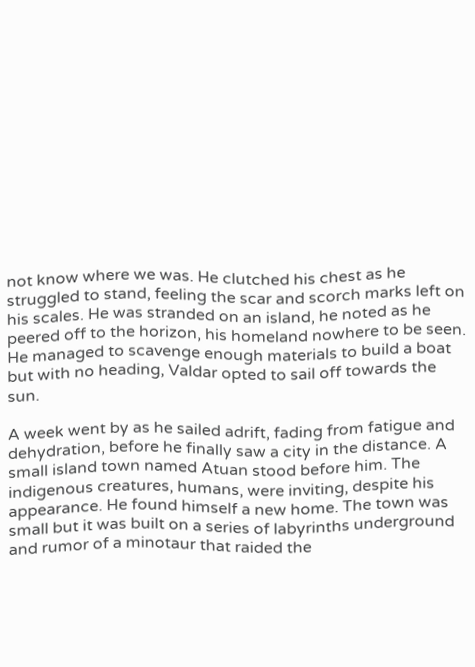not know where we was. He clutched his chest as he struggled to stand, feeling the scar and scorch marks left on his scales. He was stranded on an island, he noted as he peered off to the horizon, his homeland nowhere to be seen. He managed to scavenge enough materials to build a boat but with no heading, Valdar opted to sail off towards the sun.

A week went by as he sailed adrift, fading from fatigue and dehydration, before he finally saw a city in the distance. A small island town named Atuan stood before him. The indigenous creatures, humans, were inviting, despite his appearance. He found himself a new home. The town was small but it was built on a series of labyrinths underground and rumor of a minotaur that raided the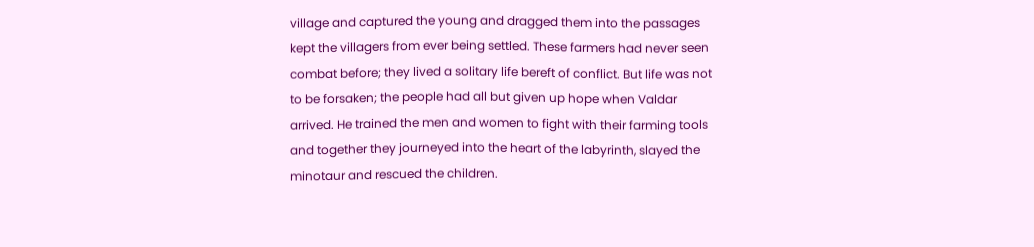village and captured the young and dragged them into the passages kept the villagers from ever being settled. These farmers had never seen combat before; they lived a solitary life bereft of conflict. But life was not to be forsaken; the people had all but given up hope when Valdar arrived. He trained the men and women to fight with their farming tools and together they journeyed into the heart of the labyrinth, slayed the minotaur and rescued the children.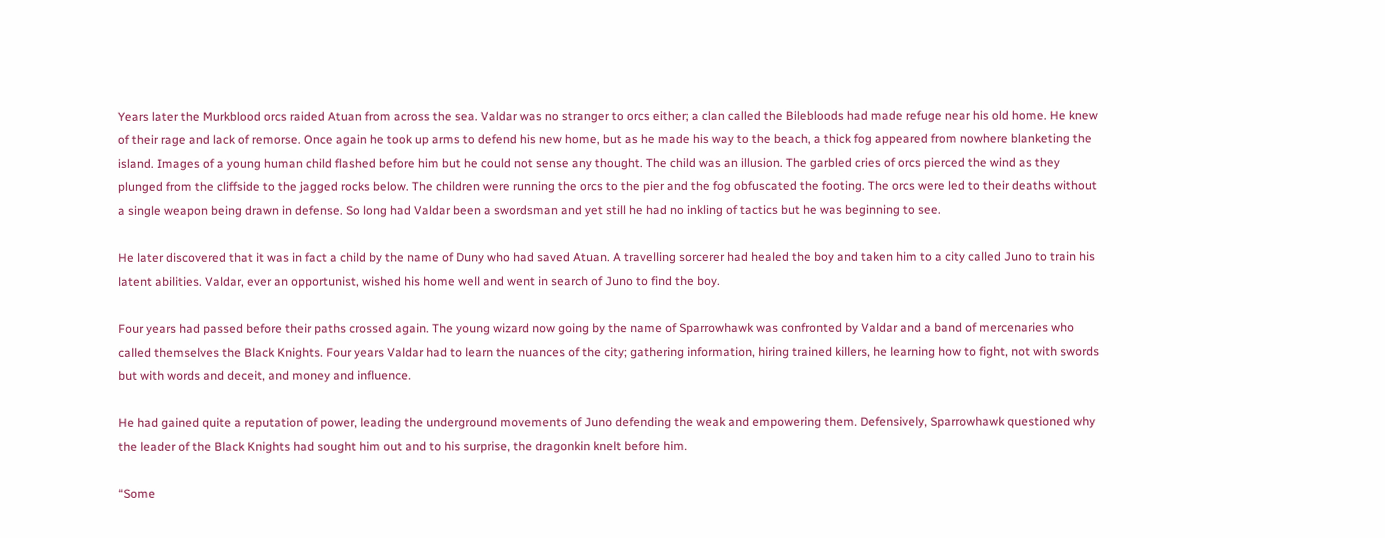Years later the Murkblood orcs raided Atuan from across the sea. Valdar was no stranger to orcs either; a clan called the Bilebloods had made refuge near his old home. He knew of their rage and lack of remorse. Once again he took up arms to defend his new home, but as he made his way to the beach, a thick fog appeared from nowhere blanketing the island. Images of a young human child flashed before him but he could not sense any thought. The child was an illusion. The garbled cries of orcs pierced the wind as they plunged from the cliffside to the jagged rocks below. The children were running the orcs to the pier and the fog obfuscated the footing. The orcs were led to their deaths without a single weapon being drawn in defense. So long had Valdar been a swordsman and yet still he had no inkling of tactics but he was beginning to see.

He later discovered that it was in fact a child by the name of Duny who had saved Atuan. A travelling sorcerer had healed the boy and taken him to a city called Juno to train his latent abilities. Valdar, ever an opportunist, wished his home well and went in search of Juno to find the boy.

Four years had passed before their paths crossed again. The young wizard now going by the name of Sparrowhawk was confronted by Valdar and a band of mercenaries who called themselves the Black Knights. Four years Valdar had to learn the nuances of the city; gathering information, hiring trained killers, he learning how to fight, not with swords but with words and deceit, and money and influence.

He had gained quite a reputation of power, leading the underground movements of Juno defending the weak and empowering them. Defensively, Sparrowhawk questioned why the leader of the Black Knights had sought him out and to his surprise, the dragonkin knelt before him.

“Some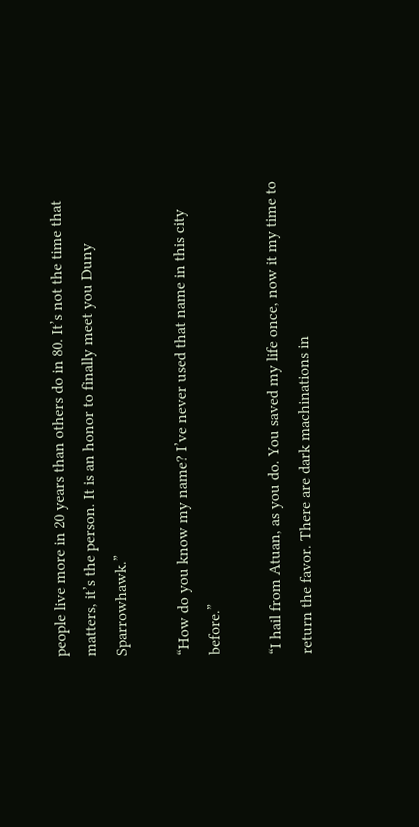people live more in 20 years than others do in 80. It’s not the time that matters, it’s the person. It is an honor to finally meet you Duny Sparrowhawk.”

“How do you know my name? I’ve never used that name in this city before.”

“I hail from Atuan, as you do. You saved my life once, now it my time to return the favor. There are dark machinations in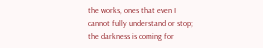the works, ones that even I cannot fully understand or stop; the darkness is coming for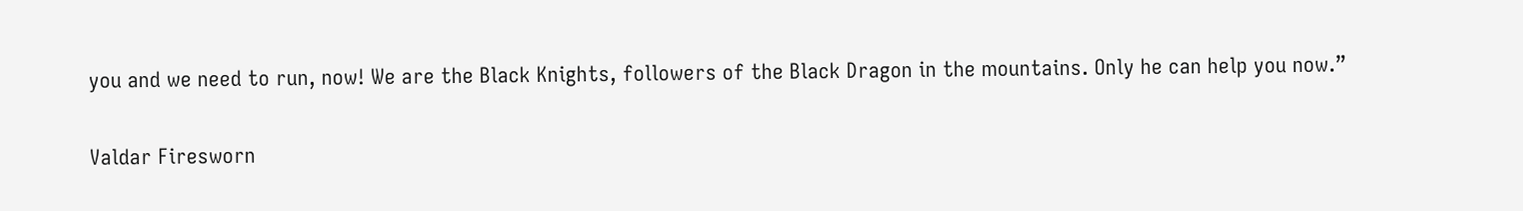you and we need to run, now! We are the Black Knights, followers of the Black Dragon in the mountains. Only he can help you now.”

Valdar Firesworn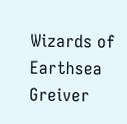Wizards of Earthsea Greiver